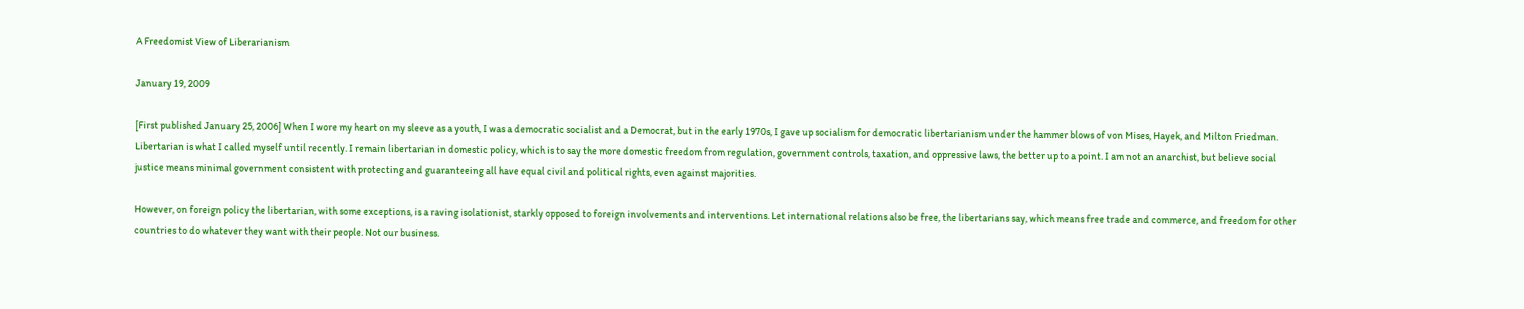A Freedomist View of Liberarianism

January 19, 2009

[First published January 25, 2006] When I wore my heart on my sleeve as a youth, I was a democratic socialist and a Democrat, but in the early 1970s, I gave up socialism for democratic libertarianism under the hammer blows of von Mises, Hayek, and Milton Friedman. Libertarian is what I called myself until recently. I remain libertarian in domestic policy, which is to say the more domestic freedom from regulation, government controls, taxation, and oppressive laws, the better up to a point. I am not an anarchist, but believe social justice means minimal government consistent with protecting and guaranteeing all have equal civil and political rights, even against majorities.

However, on foreign policy the libertarian, with some exceptions, is a raving isolationist, starkly opposed to foreign involvements and interventions. Let international relations also be free, the libertarians say, which means free trade and commerce, and freedom for other countries to do whatever they want with their people. Not our business.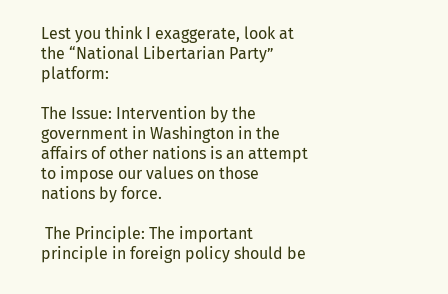Lest you think I exaggerate, look at the “National Libertarian Party” platform:

The Issue: Intervention by the government in Washington in the affairs of other nations is an attempt to impose our values on those nations by force.

 The Principle: The important principle in foreign policy should be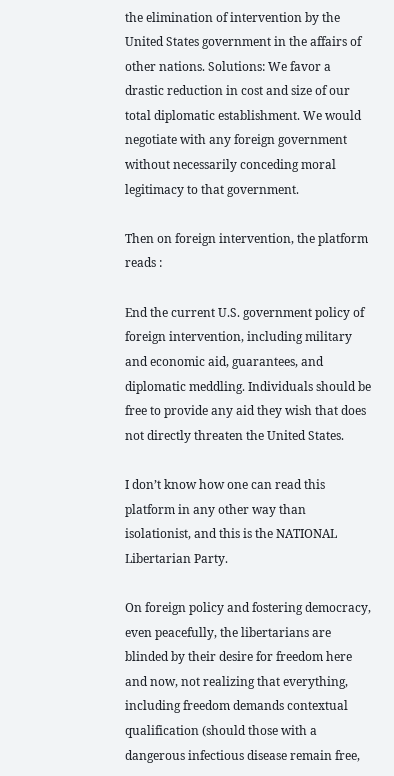the elimination of intervention by the United States government in the affairs of other nations. Solutions: We favor a drastic reduction in cost and size of our total diplomatic establishment. We would negotiate with any foreign government without necessarily conceding moral legitimacy to that government.

Then on foreign intervention, the platform reads :

End the current U.S. government policy of foreign intervention, including military and economic aid, guarantees, and diplomatic meddling. Individuals should be free to provide any aid they wish that does not directly threaten the United States.

I don’t know how one can read this platform in any other way than isolationist, and this is the NATIONAL Libertarian Party.

On foreign policy and fostering democracy, even peacefully, the libertarians are blinded by their desire for freedom here and now, not realizing that everything, including freedom demands contextual qualification (should those with a dangerous infectious disease remain free,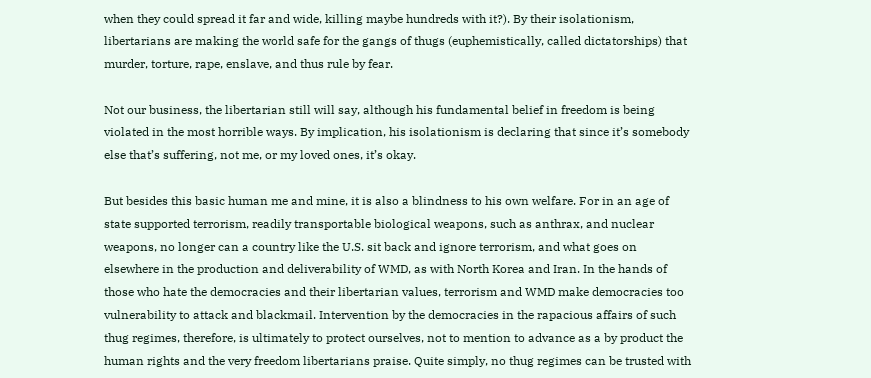when they could spread it far and wide, killing maybe hundreds with it?). By their isolationism, libertarians are making the world safe for the gangs of thugs (euphemistically, called dictatorships) that murder, torture, rape, enslave, and thus rule by fear.

Not our business, the libertarian still will say, although his fundamental belief in freedom is being violated in the most horrible ways. By implication, his isolationism is declaring that since it’s somebody else that’s suffering, not me, or my loved ones, it’s okay.

But besides this basic human me and mine, it is also a blindness to his own welfare. For in an age of state supported terrorism, readily transportable biological weapons, such as anthrax, and nuclear weapons, no longer can a country like the U.S. sit back and ignore terrorism, and what goes on elsewhere in the production and deliverability of WMD, as with North Korea and Iran. In the hands of those who hate the democracies and their libertarian values, terrorism and WMD make democracies too vulnerability to attack and blackmail. Intervention by the democracies in the rapacious affairs of such thug regimes, therefore, is ultimately to protect ourselves, not to mention to advance as a by product the human rights and the very freedom libertarians praise. Quite simply, no thug regimes can be trusted with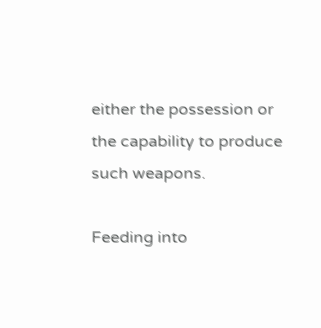either the possession or the capability to produce such weapons.

Feeding into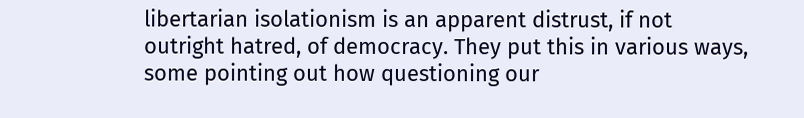libertarian isolationism is an apparent distrust, if not outright hatred, of democracy. They put this in various ways, some pointing out how questioning our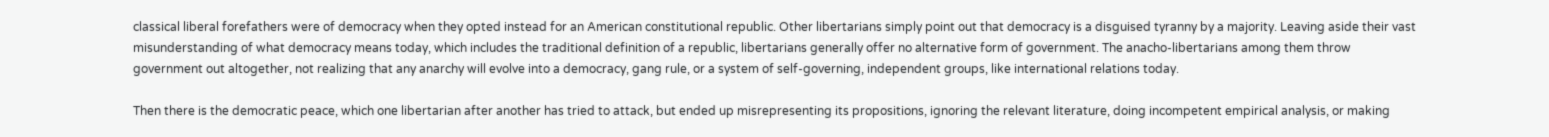classical liberal forefathers were of democracy when they opted instead for an American constitutional republic. Other libertarians simply point out that democracy is a disguised tyranny by a majority. Leaving aside their vast misunderstanding of what democracy means today, which includes the traditional definition of a republic, libertarians generally offer no alternative form of government. The anacho-libertarians among them throw government out altogether, not realizing that any anarchy will evolve into a democracy, gang rule, or a system of self-governing, independent groups, like international relations today.

Then there is the democratic peace, which one libertarian after another has tried to attack, but ended up misrepresenting its propositions, ignoring the relevant literature, doing incompetent empirical analysis, or making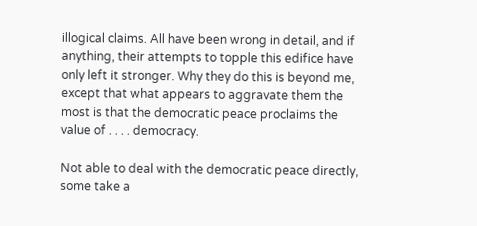illogical claims. All have been wrong in detail, and if anything, their attempts to topple this edifice have only left it stronger. Why they do this is beyond me, except that what appears to aggravate them the most is that the democratic peace proclaims the value of . . . . democracy.

Not able to deal with the democratic peace directly, some take a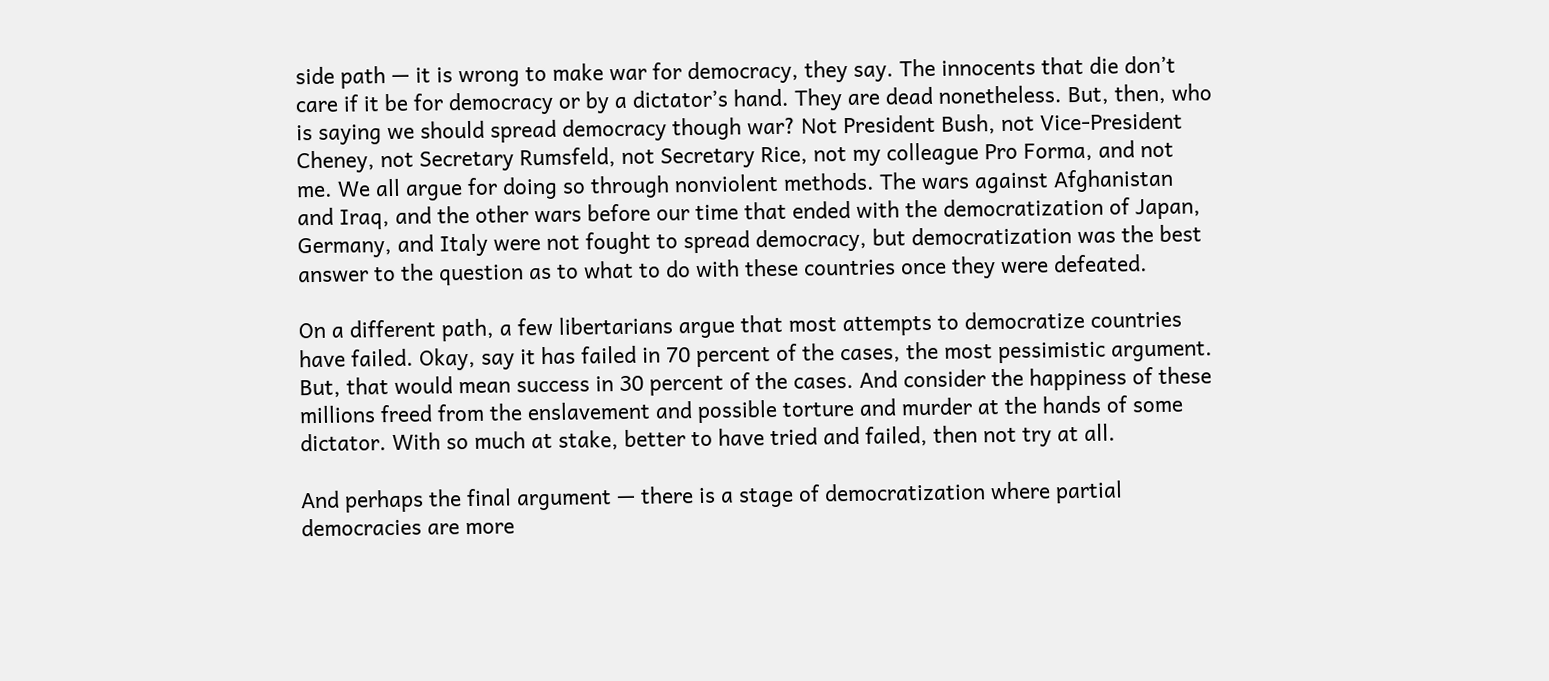side path — it is wrong to make war for democracy, they say. The innocents that die don’t care if it be for democracy or by a dictator’s hand. They are dead nonetheless. But, then, who is saying we should spread democracy though war? Not President Bush, not Vice-President Cheney, not Secretary Rumsfeld, not Secretary Rice, not my colleague Pro Forma, and not me. We all argue for doing so through nonviolent methods. The wars against Afghanistan and Iraq, and the other wars before our time that ended with the democratization of Japan, Germany, and Italy were not fought to spread democracy, but democratization was the best answer to the question as to what to do with these countries once they were defeated.

On a different path, a few libertarians argue that most attempts to democratize countries have failed. Okay, say it has failed in 70 percent of the cases, the most pessimistic argument. But, that would mean success in 30 percent of the cases. And consider the happiness of these millions freed from the enslavement and possible torture and murder at the hands of some dictator. With so much at stake, better to have tried and failed, then not try at all.

And perhaps the final argument — there is a stage of democratization where partial democracies are more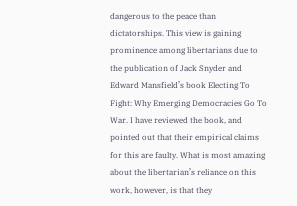dangerous to the peace than dictatorships. This view is gaining prominence among libertarians due to the publication of Jack Snyder and Edward Mansfield’s book Electing To Fight: Why Emerging Democracies Go To War. I have reviewed the book, and pointed out that their empirical claims for this are faulty. What is most amazing about the libertarian’s reliance on this work, however, is that they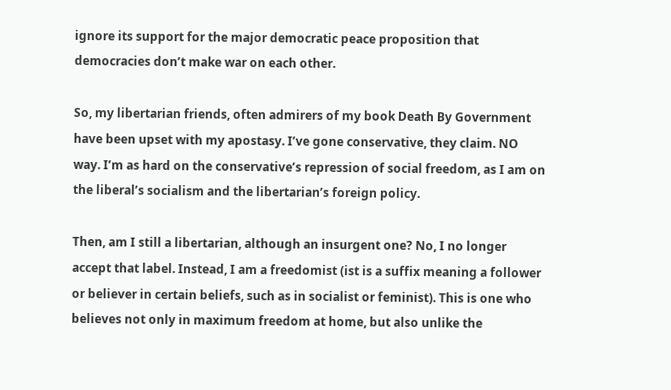ignore its support for the major democratic peace proposition that democracies don’t make war on each other.

So, my libertarian friends, often admirers of my book Death By Government have been upset with my apostasy. I’ve gone conservative, they claim. NO way. I’m as hard on the conservative’s repression of social freedom, as I am on the liberal’s socialism and the libertarian’s foreign policy.

Then, am I still a libertarian, although an insurgent one? No, I no longer accept that label. Instead, I am a freedomist (ist is a suffix meaning a follower or believer in certain beliefs, such as in socialist or feminist). This is one who believes not only in maximum freedom at home, but also unlike the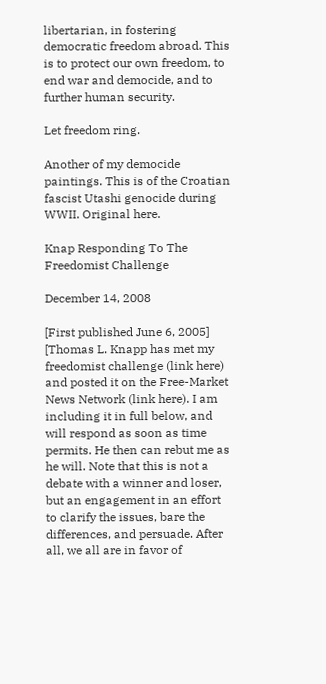libertarian, in fostering democratic freedom abroad. This is to protect our own freedom, to end war and democide, and to further human security.

Let freedom ring.

Another of my democide paintings. This is of the Croatian fascist Utashi genocide during WWII. Original here.

Knap Responding To The Freedomist Challenge

December 14, 2008

[First published June 6, 2005] [Thomas L. Knapp has met my freedomist challenge (link here) and posted it on the Free-Market News Network (link here). I am including it in full below, and will respond as soon as time permits. He then can rebut me as he will. Note that this is not a debate with a winner and loser, but an engagement in an effort to clarify the issues, bare the differences, and persuade. After all, we all are in favor of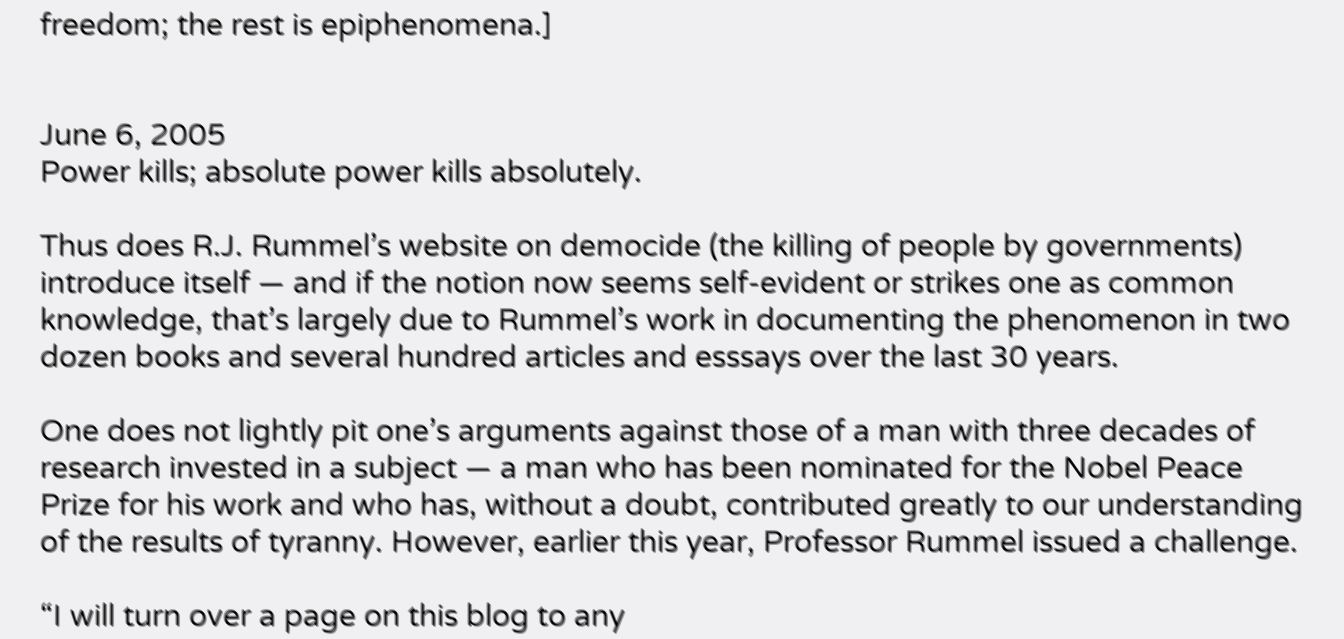freedom; the rest is epiphenomena.]


June 6, 2005
Power kills; absolute power kills absolutely.

Thus does R.J. Rummel’s website on democide (the killing of people by governments) introduce itself — and if the notion now seems self-evident or strikes one as common knowledge, that’s largely due to Rummel’s work in documenting the phenomenon in two dozen books and several hundred articles and esssays over the last 30 years.

One does not lightly pit one’s arguments against those of a man with three decades of research invested in a subject — a man who has been nominated for the Nobel Peace Prize for his work and who has, without a doubt, contributed greatly to our understanding of the results of tyranny. However, earlier this year, Professor Rummel issued a challenge.

“I will turn over a page on this blog to any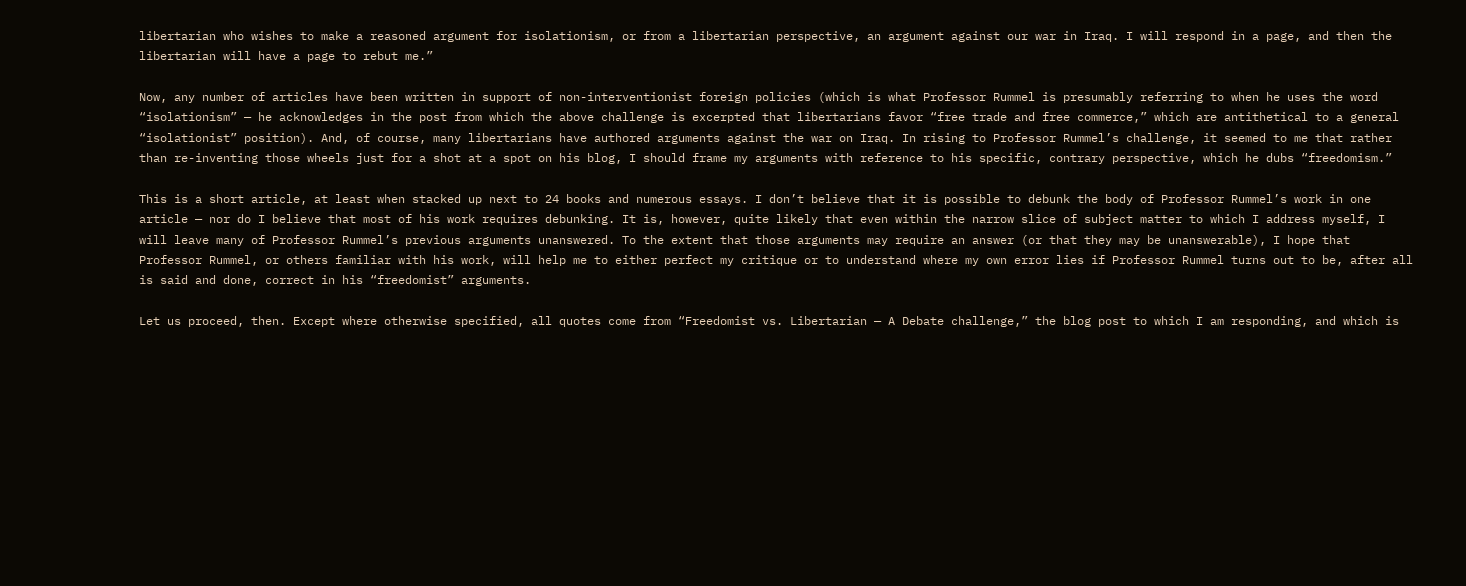libertarian who wishes to make a reasoned argument for isolationism, or from a libertarian perspective, an argument against our war in Iraq. I will respond in a page, and then the libertarian will have a page to rebut me.”

Now, any number of articles have been written in support of non-interventionist foreign policies (which is what Professor Rummel is presumably referring to when he uses the word “isolationism” — he acknowledges in the post from which the above challenge is excerpted that libertarians favor “free trade and free commerce,” which are antithetical to a general “isolationist” position). And, of course, many libertarians have authored arguments against the war on Iraq. In rising to Professor Rummel’s challenge, it seemed to me that rather than re-inventing those wheels just for a shot at a spot on his blog, I should frame my arguments with reference to his specific, contrary perspective, which he dubs “freedomism.”

This is a short article, at least when stacked up next to 24 books and numerous essays. I don’t believe that it is possible to debunk the body of Professor Rummel’s work in one article — nor do I believe that most of his work requires debunking. It is, however, quite likely that even within the narrow slice of subject matter to which I address myself, I will leave many of Professor Rummel’s previous arguments unanswered. To the extent that those arguments may require an answer (or that they may be unanswerable), I hope that Professor Rummel, or others familiar with his work, will help me to either perfect my critique or to understand where my own error lies if Professor Rummel turns out to be, after all is said and done, correct in his “freedomist” arguments.

Let us proceed, then. Except where otherwise specified, all quotes come from “Freedomist vs. Libertarian — A Debate challenge,” the blog post to which I am responding, and which is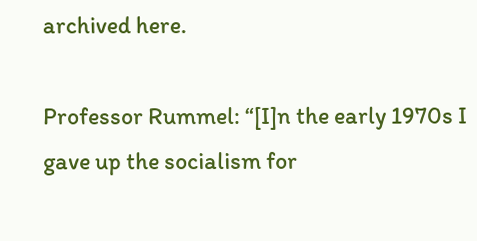archived here.

Professor Rummel: “[I]n the early 1970s I gave up the socialism for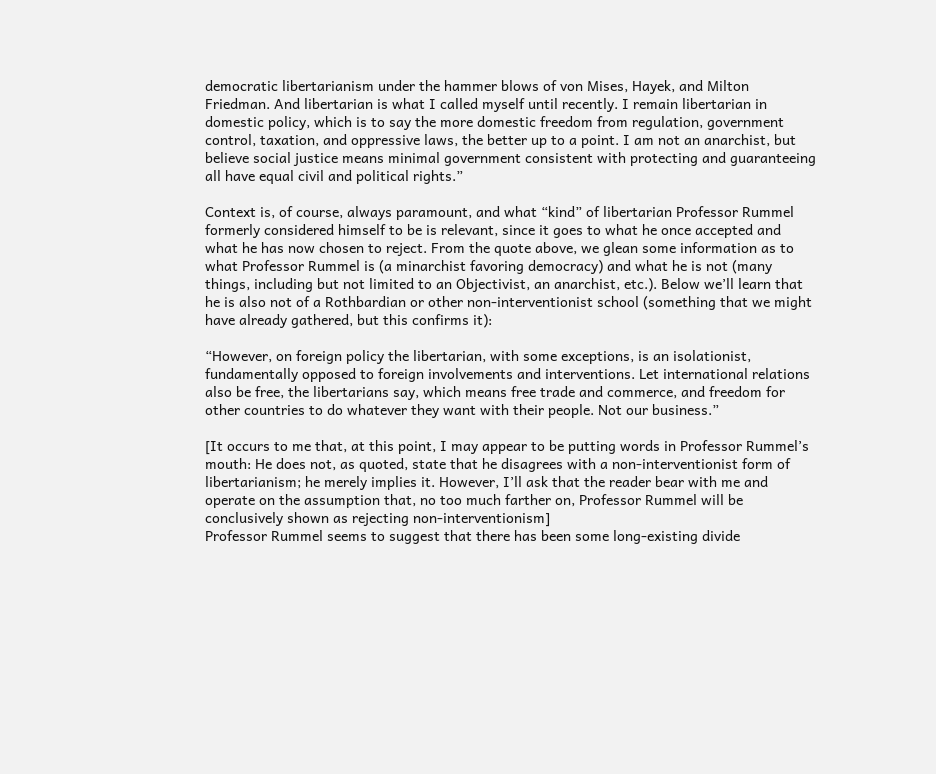democratic libertarianism under the hammer blows of von Mises, Hayek, and Milton Friedman. And libertarian is what I called myself until recently. I remain libertarian in domestic policy, which is to say the more domestic freedom from regulation, government control, taxation, and oppressive laws, the better up to a point. I am not an anarchist, but believe social justice means minimal government consistent with protecting and guaranteeing all have equal civil and political rights.”

Context is, of course, always paramount, and what “kind” of libertarian Professor Rummel formerly considered himself to be is relevant, since it goes to what he once accepted and what he has now chosen to reject. From the quote above, we glean some information as to what Professor Rummel is (a minarchist favoring democracy) and what he is not (many things, including but not limited to an Objectivist, an anarchist, etc.). Below we’ll learn that he is also not of a Rothbardian or other non-interventionist school (something that we might have already gathered, but this confirms it):

“However, on foreign policy the libertarian, with some exceptions, is an isolationist, fundamentally opposed to foreign involvements and interventions. Let international relations also be free, the libertarians say, which means free trade and commerce, and freedom for other countries to do whatever they want with their people. Not our business.”

[It occurs to me that, at this point, I may appear to be putting words in Professor Rummel’s mouth: He does not, as quoted, state that he disagrees with a non-interventionist form of libertarianism; he merely implies it. However, I’ll ask that the reader bear with me and operate on the assumption that, no too much farther on, Professor Rummel will be conclusively shown as rejecting non-interventionism]
Professor Rummel seems to suggest that there has been some long-existing divide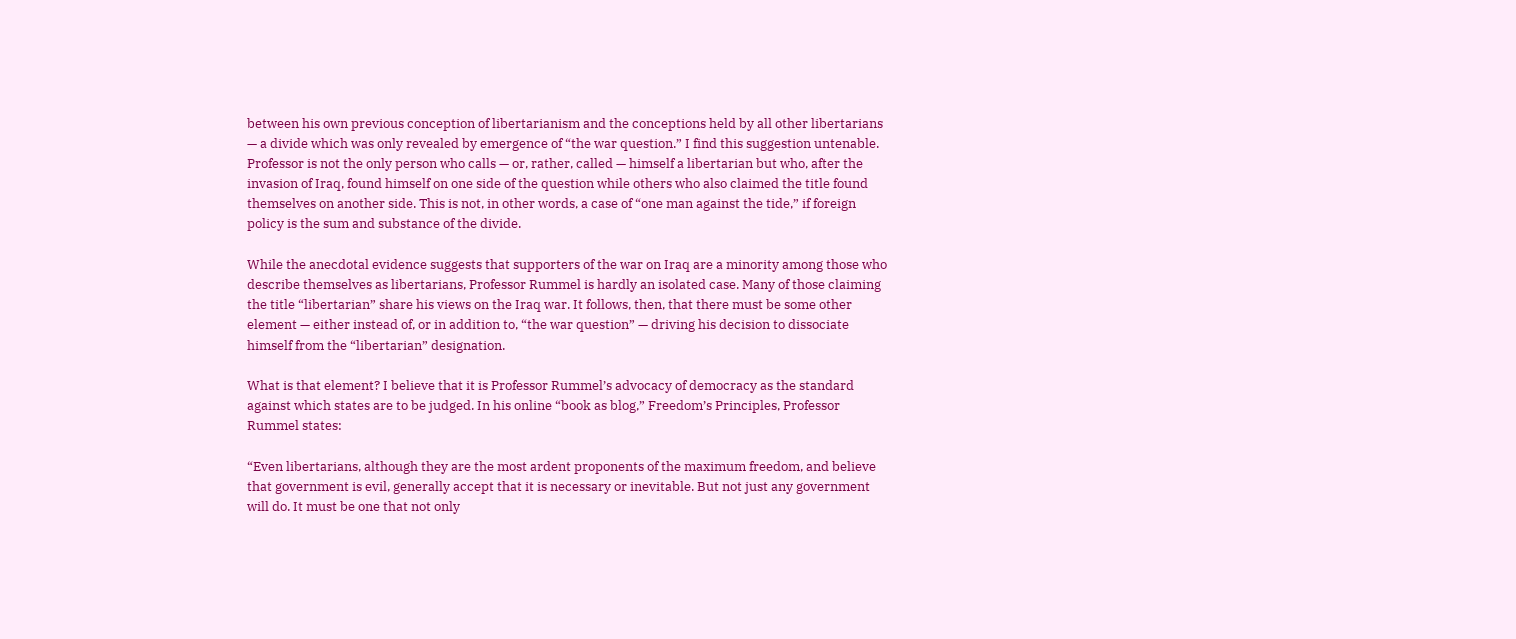between his own previous conception of libertarianism and the conceptions held by all other libertarians — a divide which was only revealed by emergence of “the war question.” I find this suggestion untenable. Professor is not the only person who calls — or, rather, called — himself a libertarian but who, after the invasion of Iraq, found himself on one side of the question while others who also claimed the title found themselves on another side. This is not, in other words, a case of “one man against the tide,” if foreign policy is the sum and substance of the divide.

While the anecdotal evidence suggests that supporters of the war on Iraq are a minority among those who describe themselves as libertarians, Professor Rummel is hardly an isolated case. Many of those claiming the title “libertarian” share his views on the Iraq war. It follows, then, that there must be some other element — either instead of, or in addition to, “the war question” — driving his decision to dissociate himself from the “libertarian” designation.

What is that element? I believe that it is Professor Rummel’s advocacy of democracy as the standard against which states are to be judged. In his online “book as blog,” Freedom’s Principles, Professor Rummel states:

“Even libertarians, although they are the most ardent proponents of the maximum freedom, and believe that government is evil, generally accept that it is necessary or inevitable. But not just any government will do. It must be one that not only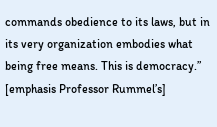commands obedience to its laws, but in its very organization embodies what being free means. This is democracy.” [emphasis Professor Rummel’s]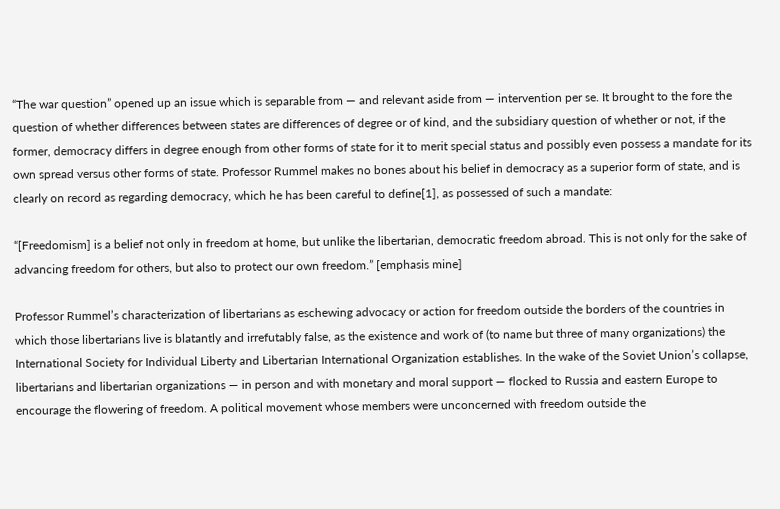“The war question” opened up an issue which is separable from — and relevant aside from — intervention per se. It brought to the fore the question of whether differences between states are differences of degree or of kind, and the subsidiary question of whether or not, if the former, democracy differs in degree enough from other forms of state for it to merit special status and possibly even possess a mandate for its own spread versus other forms of state. Professor Rummel makes no bones about his belief in democracy as a superior form of state, and is clearly on record as regarding democracy, which he has been careful to define[1], as possessed of such a mandate:

“[Freedomism] is a belief not only in freedom at home, but unlike the libertarian, democratic freedom abroad. This is not only for the sake of advancing freedom for others, but also to protect our own freedom.” [emphasis mine]

Professor Rummel’s characterization of libertarians as eschewing advocacy or action for freedom outside the borders of the countries in which those libertarians live is blatantly and irrefutably false, as the existence and work of (to name but three of many organizations) the International Society for Individual Liberty and Libertarian International Organization establishes. In the wake of the Soviet Union’s collapse, libertarians and libertarian organizations — in person and with monetary and moral support — flocked to Russia and eastern Europe to encourage the flowering of freedom. A political movement whose members were unconcerned with freedom outside the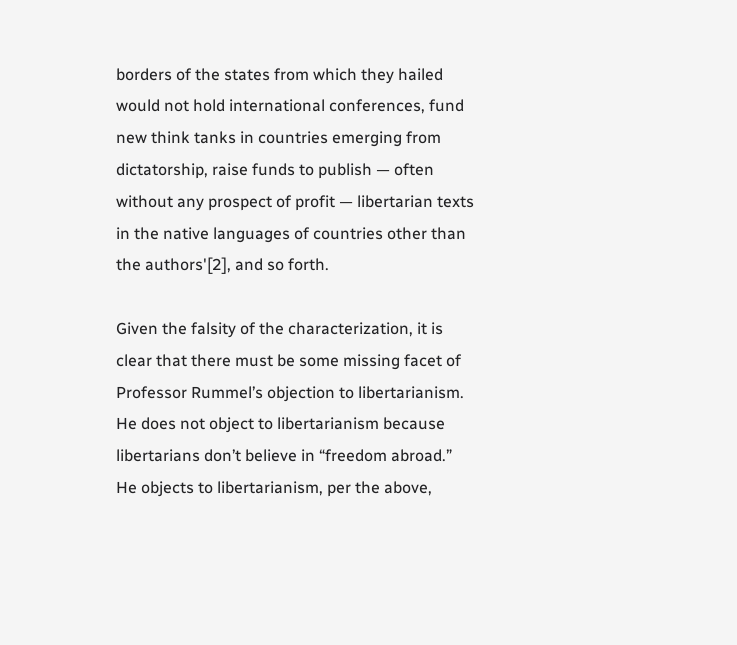borders of the states from which they hailed would not hold international conferences, fund new think tanks in countries emerging from dictatorship, raise funds to publish — often without any prospect of profit — libertarian texts in the native languages of countries other than the authors'[2], and so forth.

Given the falsity of the characterization, it is clear that there must be some missing facet of Professor Rummel’s objection to libertarianism. He does not object to libertarianism because libertarians don’t believe in “freedom abroad.” He objects to libertarianism, per the above,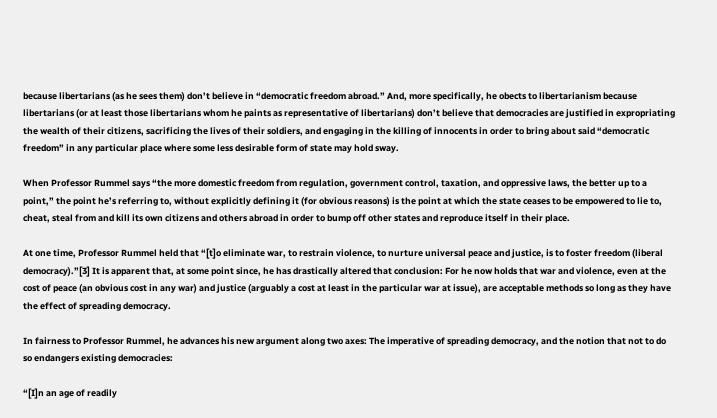because libertarians (as he sees them) don’t believe in “democratic freedom abroad.” And, more specifically, he obects to libertarianism because libertarians (or at least those libertarians whom he paints as representative of libertarians) don’t believe that democracies are justified in expropriating the wealth of their citizens, sacrificing the lives of their soldiers, and engaging in the killing of innocents in order to bring about said “democratic freedom” in any particular place where some less desirable form of state may hold sway.

When Professor Rummel says “the more domestic freedom from regulation, government control, taxation, and oppressive laws, the better up to a point,” the point he’s referring to, without explicitly defining it (for obvious reasons) is the point at which the state ceases to be empowered to lie to, cheat, steal from and kill its own citizens and others abroad in order to bump off other states and reproduce itself in their place.

At one time, Professor Rummel held that “[t]o eliminate war, to restrain violence, to nurture universal peace and justice, is to foster freedom (liberal democracy).”[3] It is apparent that, at some point since, he has drastically altered that conclusion: For he now holds that war and violence, even at the cost of peace (an obvious cost in any war) and justice (arguably a cost at least in the particular war at issue), are acceptable methods so long as they have the effect of spreading democracy.

In fairness to Professor Rummel, he advances his new argument along two axes: The imperative of spreading democracy, and the notion that not to do so endangers existing democracies:

“[I]n an age of readily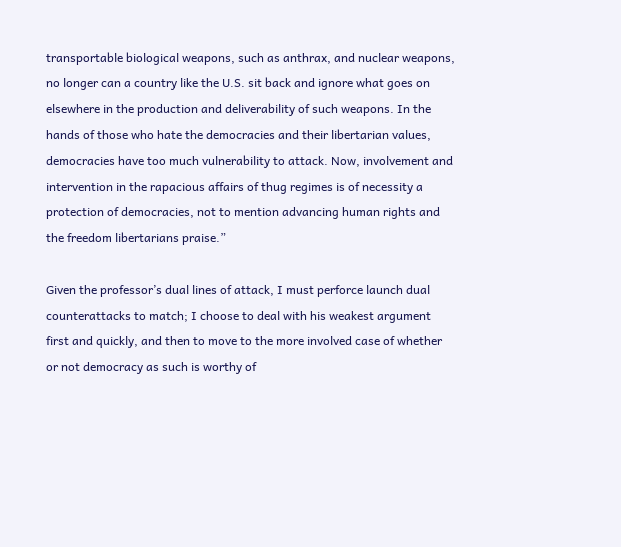transportable biological weapons, such as anthrax, and nuclear weapons, no longer can a country like the U.S. sit back and ignore what goes on elsewhere in the production and deliverability of such weapons. In the hands of those who hate the democracies and their libertarian values, democracies have too much vulnerability to attack. Now, involvement and intervention in the rapacious affairs of thug regimes is of necessity a protection of democracies, not to mention advancing human rights and the freedom libertarians praise.”

Given the professor’s dual lines of attack, I must perforce launch dual counterattacks to match; I choose to deal with his weakest argument first and quickly, and then to move to the more involved case of whether or not democracy as such is worthy of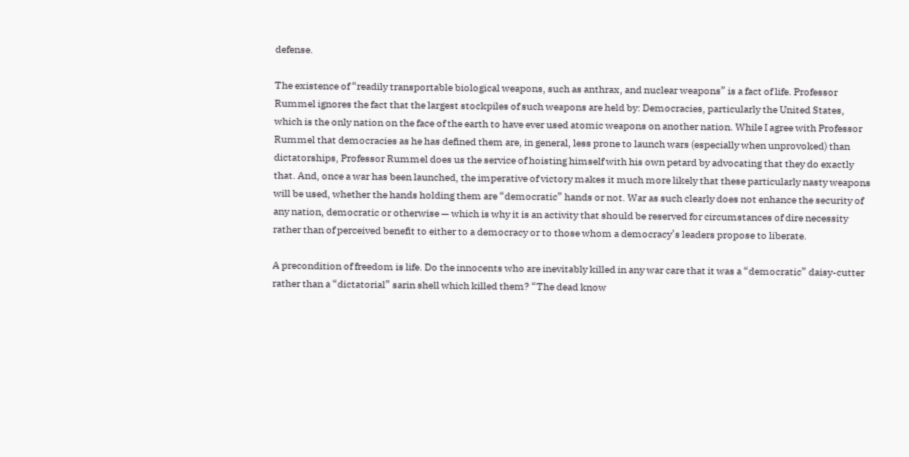defense.

The existence of “readily transportable biological weapons, such as anthrax, and nuclear weapons” is a fact of life. Professor Rummel ignores the fact that the largest stockpiles of such weapons are held by: Democracies, particularly the United States, which is the only nation on the face of the earth to have ever used atomic weapons on another nation. While I agree with Professor Rummel that democracies as he has defined them are, in general, less prone to launch wars (especially when unprovoked) than dictatorships, Professor Rummel does us the service of hoisting himself with his own petard by advocating that they do exactly that. And, once a war has been launched, the imperative of victory makes it much more likely that these particularly nasty weapons will be used, whether the hands holding them are “democratic” hands or not. War as such clearly does not enhance the security of any nation, democratic or otherwise — which is why it is an activity that should be reserved for circumstances of dire necessity rather than of perceived benefit to either to a democracy or to those whom a democracy’s leaders propose to liberate.

A precondition of freedom is life. Do the innocents who are inevitably killed in any war care that it was a “democratic” daisy-cutter rather than a “dictatorial” sarin shell which killed them? “The dead know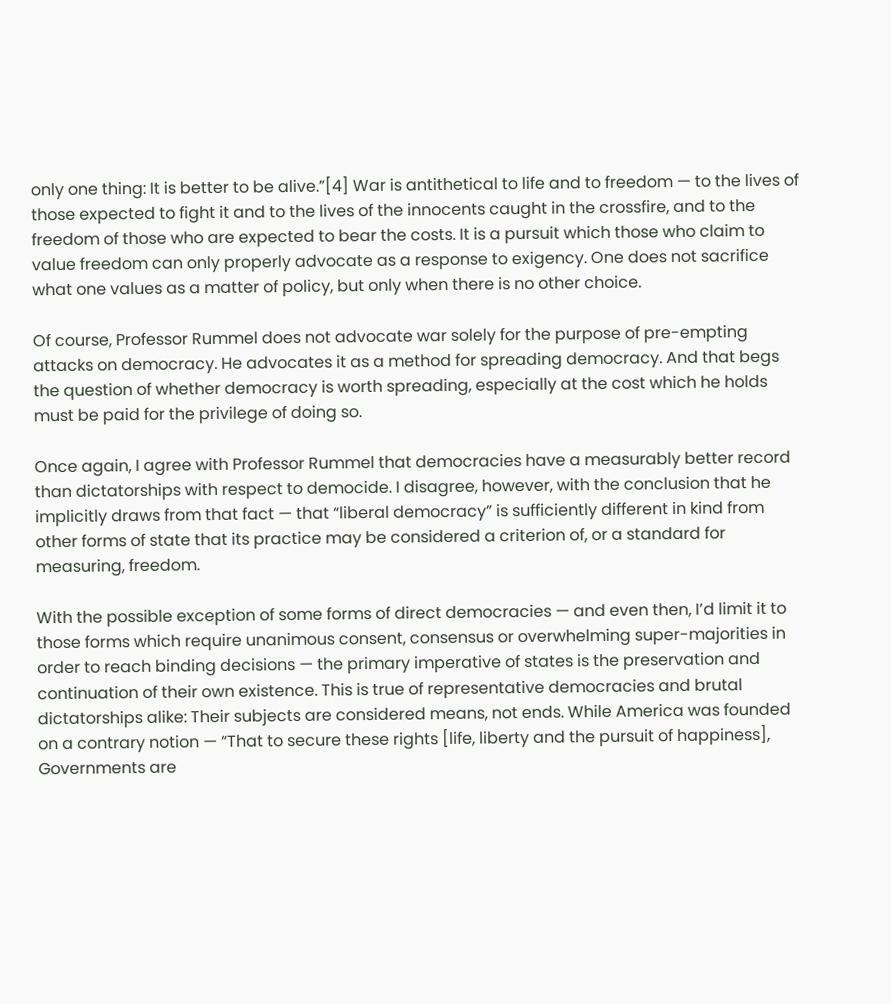only one thing: It is better to be alive.”[4] War is antithetical to life and to freedom — to the lives of those expected to fight it and to the lives of the innocents caught in the crossfire, and to the freedom of those who are expected to bear the costs. It is a pursuit which those who claim to value freedom can only properly advocate as a response to exigency. One does not sacrifice what one values as a matter of policy, but only when there is no other choice.

Of course, Professor Rummel does not advocate war solely for the purpose of pre-empting attacks on democracy. He advocates it as a method for spreading democracy. And that begs the question of whether democracy is worth spreading, especially at the cost which he holds must be paid for the privilege of doing so.

Once again, I agree with Professor Rummel that democracies have a measurably better record than dictatorships with respect to democide. I disagree, however, with the conclusion that he implicitly draws from that fact — that “liberal democracy” is sufficiently different in kind from other forms of state that its practice may be considered a criterion of, or a standard for measuring, freedom.

With the possible exception of some forms of direct democracies — and even then, I’d limit it to those forms which require unanimous consent, consensus or overwhelming super-majorities in order to reach binding decisions — the primary imperative of states is the preservation and continuation of their own existence. This is true of representative democracies and brutal dictatorships alike: Their subjects are considered means, not ends. While America was founded on a contrary notion — “That to secure these rights [life, liberty and the pursuit of happiness], Governments are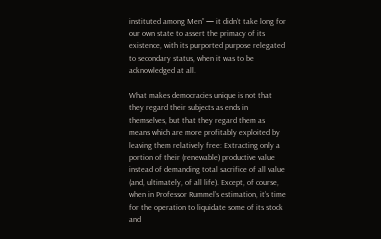instituted among Men” — it didn’t take long for our own state to assert the primacy of its existence, with its purported purpose relegated to secondary status, when it was to be acknowledged at all.

What makes democracies unique is not that they regard their subjects as ends in themselves, but that they regard them as means which are more profitably exploited by leaving them relatively free: Extracting only a portion of their (renewable) productive value instead of demanding total sacrifice of all value (and, ultimately, of all life). Except, of course, when in Professor Rummel’s estimation, it’s time for the operation to liquidate some of its stock and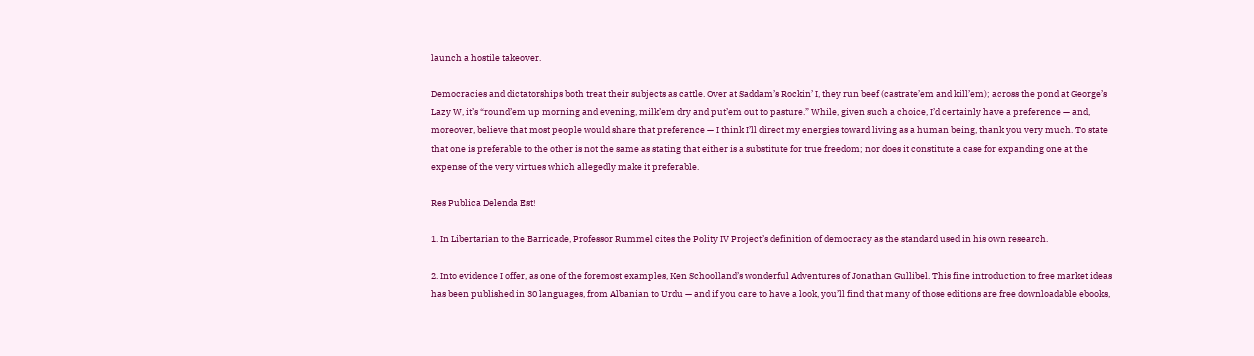launch a hostile takeover.

Democracies and dictatorships both treat their subjects as cattle. Over at Saddam’s Rockin’ I, they run beef (castrate’em and kill’em); across the pond at George’s Lazy W, it’s “round’em up morning and evening, milk’em dry and put’em out to pasture.” While, given such a choice, I’d certainly have a preference — and, moreover, believe that most people would share that preference — I think I’ll direct my energies toward living as a human being, thank you very much. To state that one is preferable to the other is not the same as stating that either is a substitute for true freedom; nor does it constitute a case for expanding one at the expense of the very virtues which allegedly make it preferable.

Res Publica Delenda Est!

1. In Libertarian to the Barricade, Professor Rummel cites the Polity IV Project’s definition of democracy as the standard used in his own research.

2. Into evidence I offer, as one of the foremost examples, Ken Schoolland’s wonderful Adventures of Jonathan Gullibel. This fine introduction to free market ideas has been published in 30 languages, from Albanian to Urdu — and if you care to have a look, you’ll find that many of those editions are free downloadable ebooks,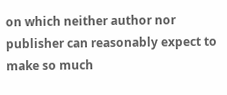on which neither author nor publisher can reasonably expect to make so much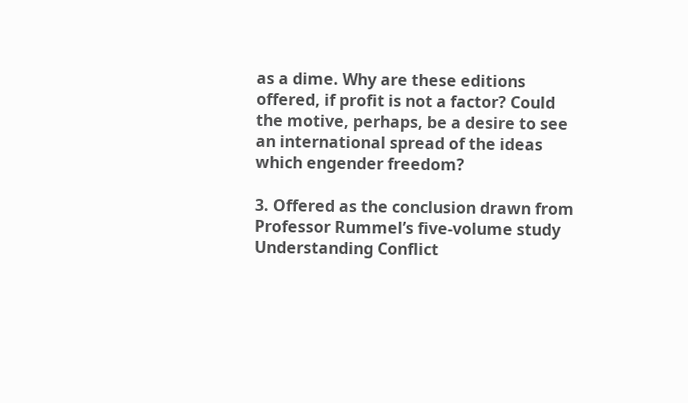as a dime. Why are these editions offered, if profit is not a factor? Could the motive, perhaps, be a desire to see an international spread of the ideas which engender freedom?

3. Offered as the conclusion drawn from Professor Rummel’s five-volume study Understanding Conflict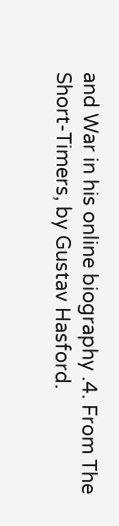and War in his online biography .4. From The Short-Timers, by Gustav Hasford.